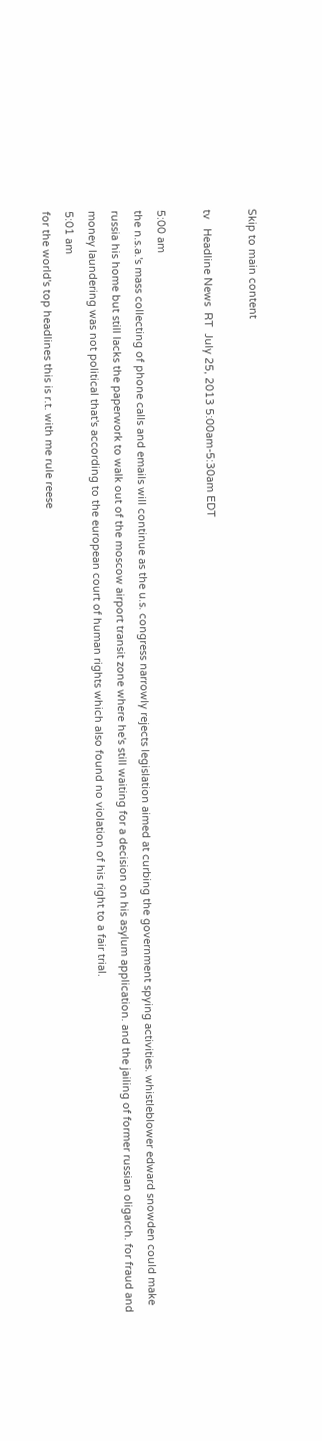Skip to main content

tv   Headline News  RT  July 25, 2013 5:00am-5:30am EDT

5:00 am
the n.s.a.'s mass collecting of phone calls and emails will continue as the u.s. congress narrowly rejects legislation aimed at curbing the government spying activities. whistleblower edward snowden could make russia his home but still lacks the paperwork to walk out of the moscow airport transit zone where he's still waiting for a decision on his asylum application. and the jailing of former russian oligarch. for fraud and money laundering was not political that's according to the european court of human rights which also found no violation of his right to a fair trial.
5:01 am
for the world's top headlines this is r.t. with me rule reese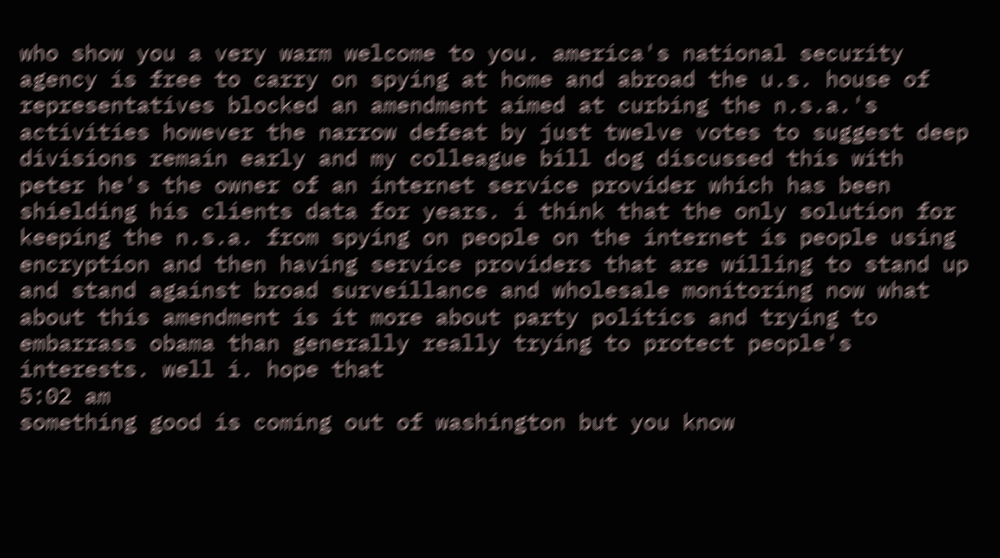who show you a very warm welcome to you. america's national security agency is free to carry on spying at home and abroad the u.s. house of representatives blocked an amendment aimed at curbing the n.s.a.'s activities however the narrow defeat by just twelve votes to suggest deep divisions remain early and my colleague bill dog discussed this with peter he's the owner of an internet service provider which has been shielding his clients data for years. i think that the only solution for keeping the n.s.a. from spying on people on the internet is people using encryption and then having service providers that are willing to stand up and stand against broad surveillance and wholesale monitoring now what about this amendment is it more about party politics and trying to embarrass obama than generally really trying to protect people's interests. well i. hope that
5:02 am
something good is coming out of washington but you know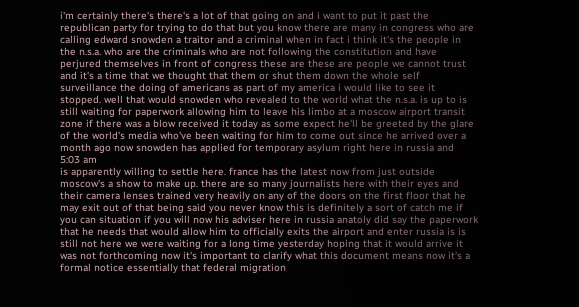i'm certainly there's there's a lot of that going on and i want to put it past the republican party for trying to do that but you know there are many in congress who are calling edward snowden a traitor and a criminal when in fact i think it's the people in the n.s.a. who are the criminals who are not following the constitution and have perjured themselves in front of congress these are these are people we cannot trust and it's a time that we thought that them or shut them down the whole self surveillance the doing of americans as part of my america i would like to see it stopped. well that would snowden who revealed to the world what the n.s.a. is up to is still waiting for paperwork allowing him to leave his limbo at a moscow airport transit zone if there was a blow received it today as some expect he'll be greeted by the glare of the world's media who've been waiting for him to come out since he arrived over a month ago now snowden has applied for temporary asylum right here in russia and
5:03 am
is apparently willing to settle here. france has the latest now from just outside moscow's a show to make up. there are so many journalists here with their eyes and their camera lenses trained very heavily on any of the doors on the first floor that he may exit out of that being said you never know this is definitely a sort of catch me if you can situation if you will now his adviser here in russia anatoly did say the paperwork that he needs that would allow him to officially exits the airport and enter russia is is still not here we were waiting for a long time yesterday hoping that it would arrive it was not forthcoming now it's important to clarify what this document means now it's a formal notice essentially that federal migration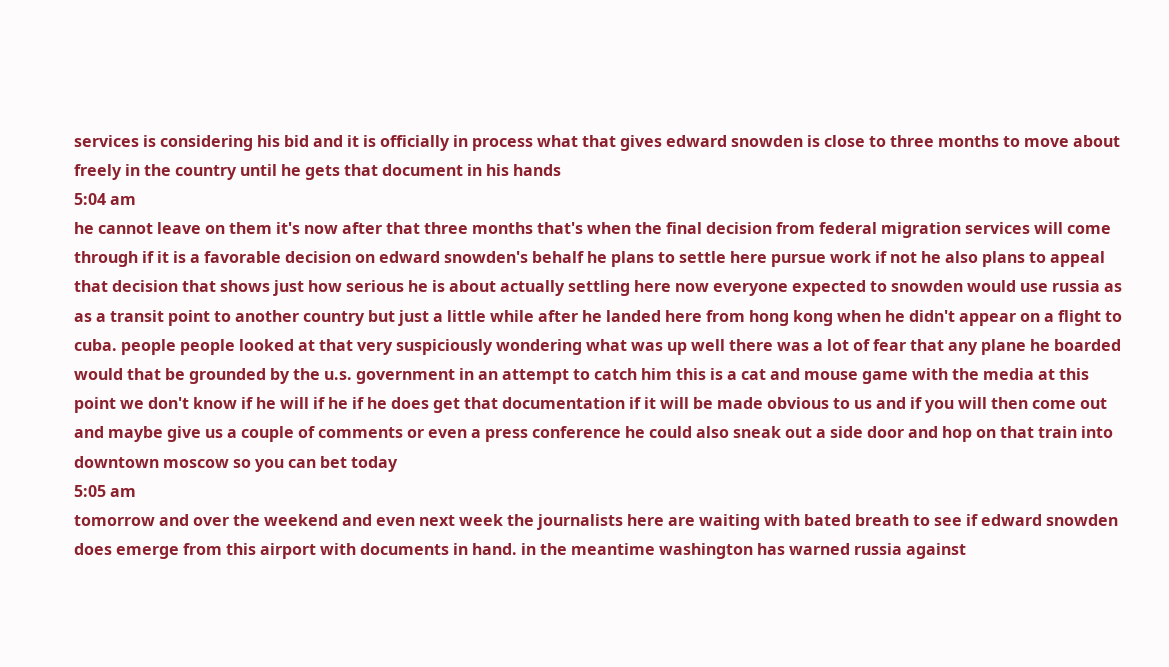services is considering his bid and it is officially in process what that gives edward snowden is close to three months to move about freely in the country until he gets that document in his hands
5:04 am
he cannot leave on them it's now after that three months that's when the final decision from federal migration services will come through if it is a favorable decision on edward snowden's behalf he plans to settle here pursue work if not he also plans to appeal that decision that shows just how serious he is about actually settling here now everyone expected to snowden would use russia as as a transit point to another country but just a little while after he landed here from hong kong when he didn't appear on a flight to cuba. people people looked at that very suspiciously wondering what was up well there was a lot of fear that any plane he boarded would that be grounded by the u.s. government in an attempt to catch him this is a cat and mouse game with the media at this point we don't know if he will if he if he does get that documentation if it will be made obvious to us and if you will then come out and maybe give us a couple of comments or even a press conference he could also sneak out a side door and hop on that train into downtown moscow so you can bet today
5:05 am
tomorrow and over the weekend and even next week the journalists here are waiting with bated breath to see if edward snowden does emerge from this airport with documents in hand. in the meantime washington has warned russia against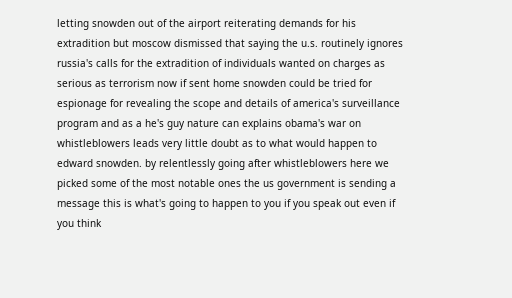letting snowden out of the airport reiterating demands for his extradition but moscow dismissed that saying the u.s. routinely ignores russia's calls for the extradition of individuals wanted on charges as serious as terrorism now if sent home snowden could be tried for espionage for revealing the scope and details of america's surveillance program and as a he's guy nature can explains obama's war on whistleblowers leads very little doubt as to what would happen to edward snowden. by relentlessly going after whistleblowers here we picked some of the most notable ones the us government is sending a message this is what's going to happen to you if you speak out even if you think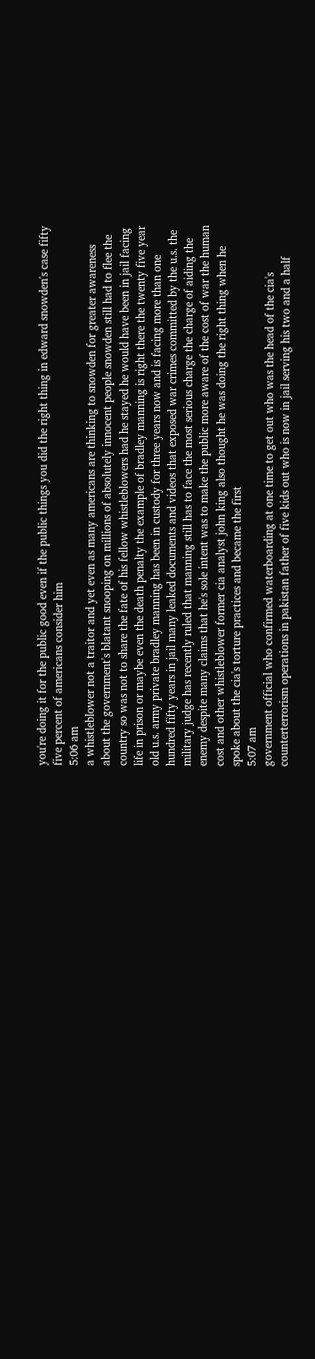you're doing it for the public good even if the public things you did the right thing in edward snowden's case fifty five percent of americans consider him
5:06 am
a whistleblower not a traitor and yet even as many americans are thinking to snowden for greater awareness about the government's blatant snooping on millions of absolutely innocent people snowden still had to flee the country so was not to share the fate of his fellow whistleblowers had he stayed he would have been in jail facing life in prison or maybe even the death penalty the example of bradley manning is right there the twenty five year old u.s. army private bradley manning has been in custody for three years now and is facing more than one hundred fifty years in jail many leaked documents and videos that exposed war crimes committed by the u.s. the military judge has recently ruled that manning still has to face the most serious charge the charge of aiding the enemy despite many claims that he's sole intent was to make the public more aware of the cost of war the human cost and other whistleblower former cia analyst john king also thought he was doing the right thing when he spoke about the cia's torture practices and became the first
5:07 am
government official who confirmed waterboarding at one time to get out who was the head of the cia's counterterrorism operations in pakistan father of five kids out who is now in jail serving his two and a half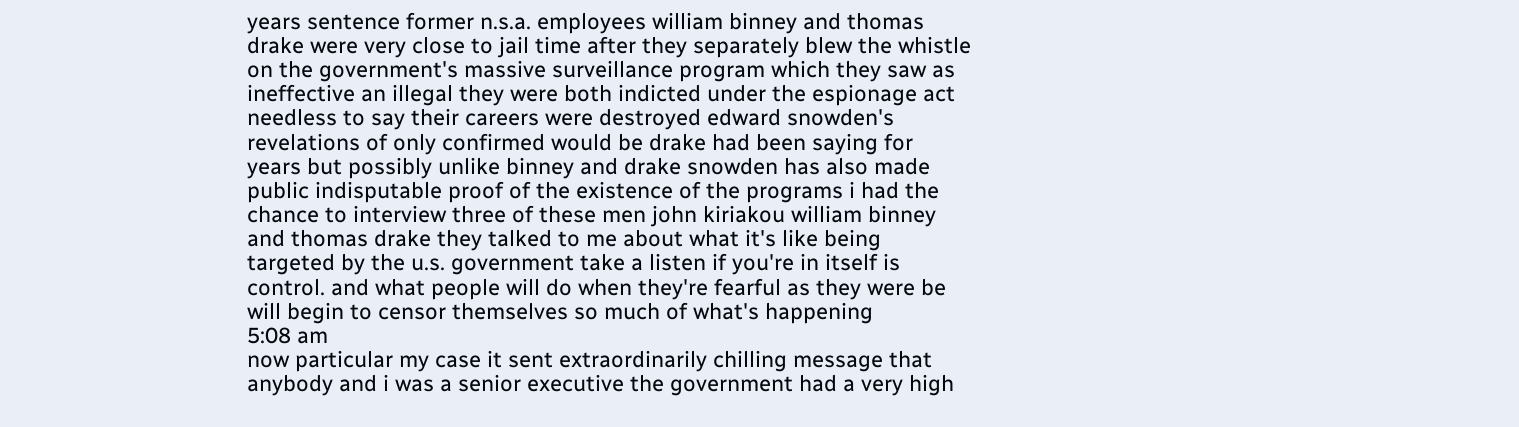years sentence former n.s.a. employees william binney and thomas drake were very close to jail time after they separately blew the whistle on the government's massive surveillance program which they saw as ineffective an illegal they were both indicted under the espionage act needless to say their careers were destroyed edward snowden's revelations of only confirmed would be drake had been saying for years but possibly unlike binney and drake snowden has also made public indisputable proof of the existence of the programs i had the chance to interview three of these men john kiriakou william binney and thomas drake they talked to me about what it's like being targeted by the u.s. government take a listen if you're in itself is control. and what people will do when they're fearful as they were be will begin to censor themselves so much of what's happening
5:08 am
now particular my case it sent extraordinarily chilling message that anybody and i was a senior executive the government had a very high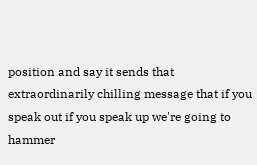position and say it sends that extraordinarily chilling message that if you speak out if you speak up we're going to hammer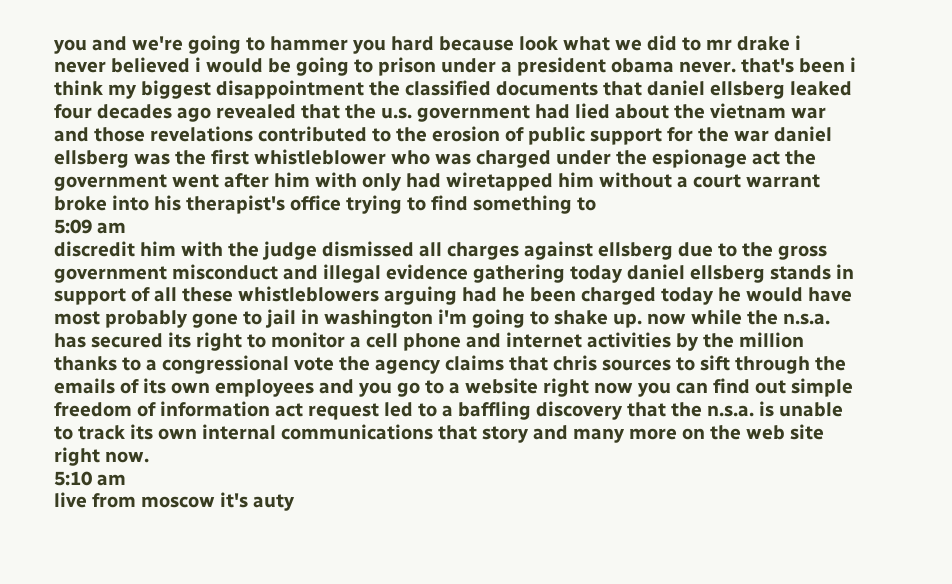you and we're going to hammer you hard because look what we did to mr drake i never believed i would be going to prison under a president obama never. that's been i think my biggest disappointment the classified documents that daniel ellsberg leaked four decades ago revealed that the u.s. government had lied about the vietnam war and those revelations contributed to the erosion of public support for the war daniel ellsberg was the first whistleblower who was charged under the espionage act the government went after him with only had wiretapped him without a court warrant broke into his therapist's office trying to find something to
5:09 am
discredit him with the judge dismissed all charges against ellsberg due to the gross government misconduct and illegal evidence gathering today daniel ellsberg stands in support of all these whistleblowers arguing had he been charged today he would have most probably gone to jail in washington i'm going to shake up. now while the n.s.a. has secured its right to monitor a cell phone and internet activities by the million thanks to a congressional vote the agency claims that chris sources to sift through the emails of its own employees and you go to a website right now you can find out simple freedom of information act request led to a baffling discovery that the n.s.a. is unable to track its own internal communications that story and many more on the web site right now.
5:10 am
live from moscow it's auty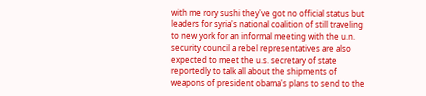with me rory sushi they've got no official status but leaders for syria's national coalition of still traveling to new york for an informal meeting with the u.n. security council a rebel representatives are also expected to meet the u.s. secretary of state reportedly to talk all about the shipments of weapons of president obama's plans to send to the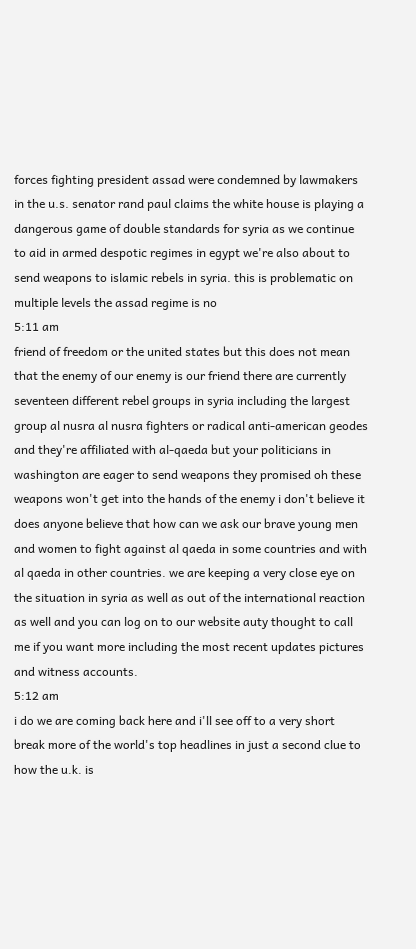forces fighting president assad were condemned by lawmakers in the u.s. senator rand paul claims the white house is playing a dangerous game of double standards for syria as we continue to aid in armed despotic regimes in egypt we're also about to send weapons to islamic rebels in syria. this is problematic on multiple levels the assad regime is no
5:11 am
friend of freedom or the united states but this does not mean that the enemy of our enemy is our friend there are currently seventeen different rebel groups in syria including the largest group al nusra al nusra fighters or radical anti-american geodes and they're affiliated with al-qaeda but your politicians in washington are eager to send weapons they promised oh these weapons won't get into the hands of the enemy i don't believe it does anyone believe that how can we ask our brave young men and women to fight against al qaeda in some countries and with al qaeda in other countries. we are keeping a very close eye on the situation in syria as well as out of the international reaction as well and you can log on to our website auty thought to call me if you want more including the most recent updates pictures and witness accounts.
5:12 am
i do we are coming back here and i'll see off to a very short break more of the world's top headlines in just a second clue to how the u.k. is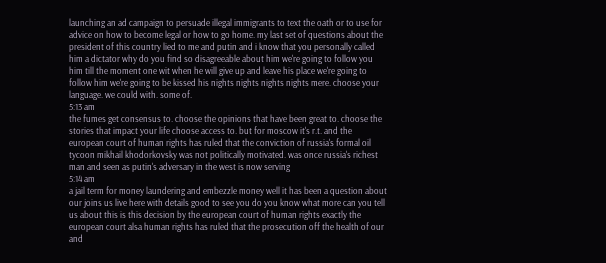launching an ad campaign to persuade illegal immigrants to text the oath or to use for advice on how to become legal or how to go home. my last set of questions about the president of this country lied to me and putin and i know that you personally called him a dictator why do you find so disagreeable about him we're going to follow you him till the moment one wit when he will give up and leave his place we're going to follow him we're going to be kissed his nights nights nights nights mere. choose your language. we could with. some of.
5:13 am
the fumes get consensus to. choose the opinions that have been great to. choose the stories that impact your life choose access to. but for moscow it's r.t. and the european court of human rights has ruled that the conviction of russia's formal oil tycoon mikhail khodorkovsky was not politically motivated. was once russia's richest man and seen as putin's adversary in the west is now serving
5:14 am
a jail term for money laundering and embezzle money well it has been a question about our joins us live here with details good to see you do you know what more can you tell us about this is this decision by the european court of human rights exactly the european court alsa human rights has ruled that the prosecution off the health of our and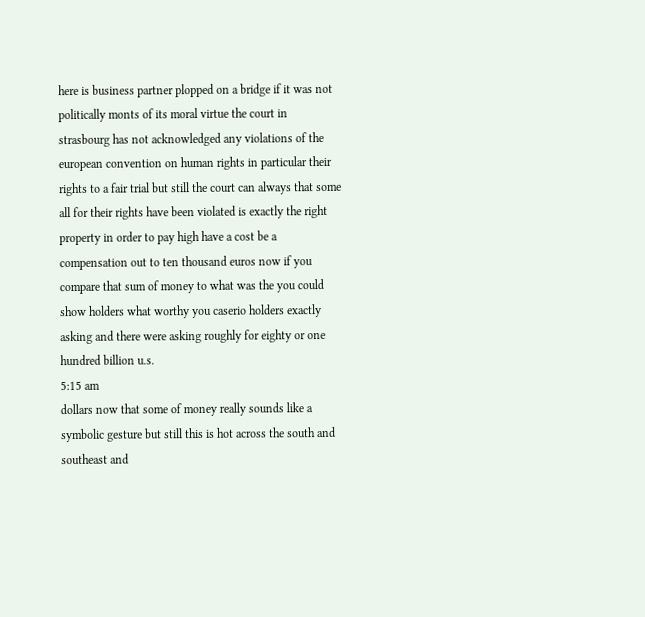here is business partner plopped on a bridge if it was not politically monts of its moral virtue the court in strasbourg has not acknowledged any violations of the european convention on human rights in particular their rights to a fair trial but still the court can always that some all for their rights have been violated is exactly the right property in order to pay high have a cost be a compensation out to ten thousand euros now if you compare that sum of money to what was the you could show holders what worthy you caserio holders exactly asking and there were asking roughly for eighty or one hundred billion u.s.
5:15 am
dollars now that some of money really sounds like a symbolic gesture but still this is hot across the south and southeast and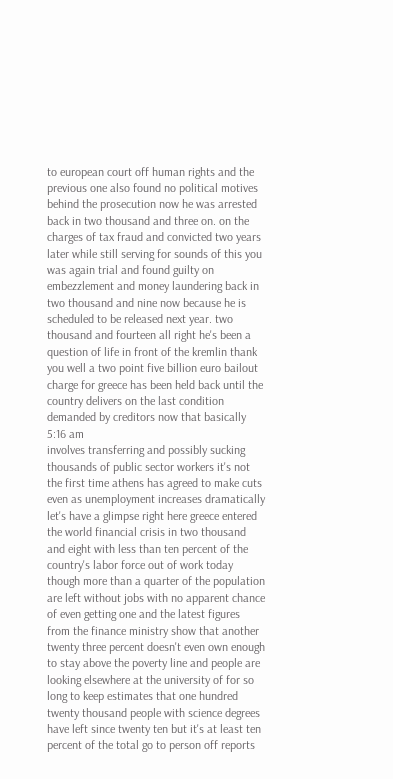to european court off human rights and the previous one also found no political motives behind the prosecution now he was arrested back in two thousand and three on. on the charges of tax fraud and convicted two years later while still serving for sounds of this you was again trial and found guilty on embezzlement and money laundering back in two thousand and nine now because he is scheduled to be released next year. two thousand and fourteen all right he's been a question of life in front of the kremlin thank you well a two point five billion euro bailout charge for greece has been held back until the country delivers on the last condition demanded by creditors now that basically
5:16 am
involves transferring and possibly sucking thousands of public sector workers it's not the first time athens has agreed to make cuts even as unemployment increases dramatically let's have a glimpse right here greece entered the world financial crisis in two thousand and eight with less than ten percent of the country's labor force out of work today though more than a quarter of the population are left without jobs with no apparent chance of even getting one and the latest figures from the finance ministry show that another twenty three percent doesn't even own enough to stay above the poverty line and people are looking elsewhere at the university of for so long to keep estimates that one hundred twenty thousand people with science degrees have left since twenty ten but it's at least ten percent of the total go to person off reports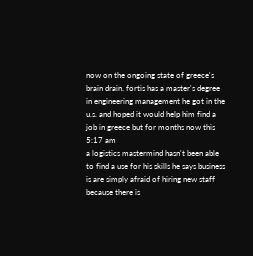now on the ongoing state of greece's brain drain. fortis has a master's degree in engineering management he got in the u.s. and hoped it would help him find a job in greece but for months now this
5:17 am
a logistics mastermind hasn't been able to find a use for his skills he says business is are simply afraid of hiring new staff because there is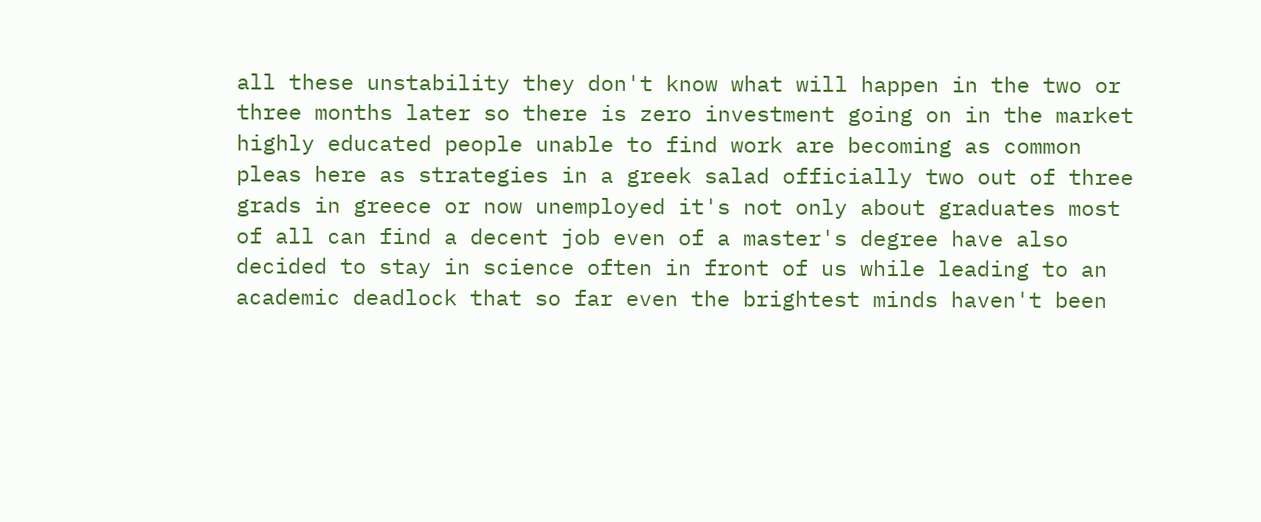all these unstability they don't know what will happen in the two or three months later so there is zero investment going on in the market highly educated people unable to find work are becoming as common pleas here as strategies in a greek salad officially two out of three grads in greece or now unemployed it's not only about graduates most of all can find a decent job even of a master's degree have also decided to stay in science often in front of us while leading to an academic deadlock that so far even the brightest minds haven't been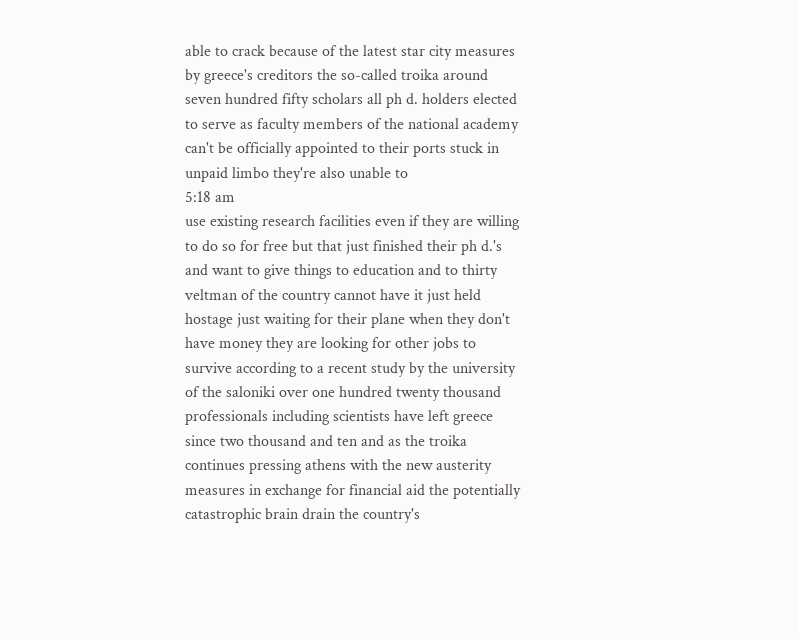able to crack because of the latest star city measures by greece's creditors the so-called troika around seven hundred fifty scholars all ph d. holders elected to serve as faculty members of the national academy can't be officially appointed to their ports stuck in unpaid limbo they're also unable to
5:18 am
use existing research facilities even if they are willing to do so for free but that just finished their ph d.'s and want to give things to education and to thirty veltman of the country cannot have it just held hostage just waiting for their plane when they don't have money they are looking for other jobs to survive according to a recent study by the university of the saloniki over one hundred twenty thousand professionals including scientists have left greece since two thousand and ten and as the troika continues pressing athens with the new austerity measures in exchange for financial aid the potentially catastrophic brain drain the country's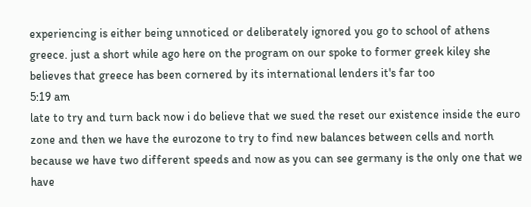experiencing is either being unnoticed or deliberately ignored you go to school of athens greece. just a short while ago here on the program on our spoke to former greek kiley she believes that greece has been cornered by its international lenders it's far too
5:19 am
late to try and turn back now i do believe that we sued the reset our existence inside the euro zone and then we have the eurozone to try to find new balances between cells and north because we have two different speeds and now as you can see germany is the only one that we have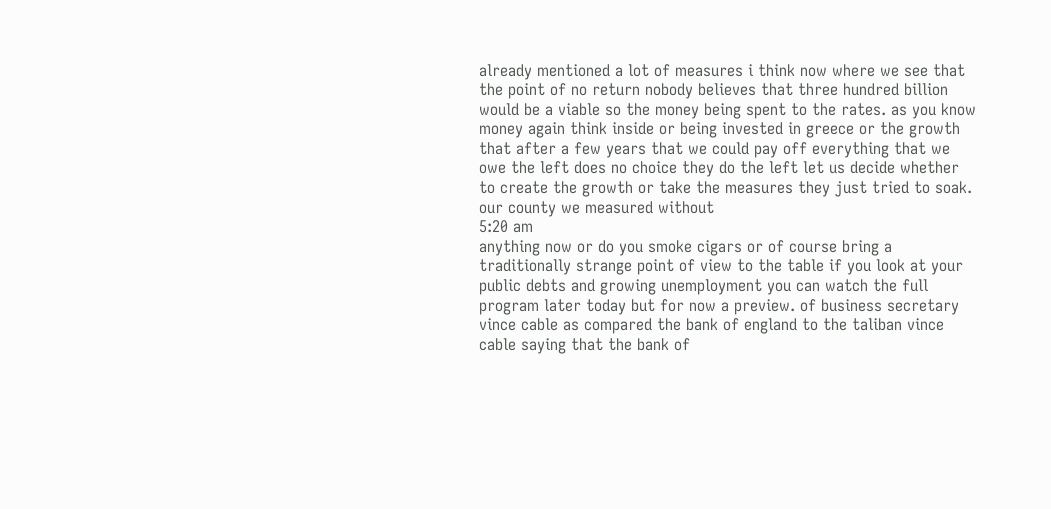already mentioned a lot of measures i think now where we see that the point of no return nobody believes that three hundred billion would be a viable so the money being spent to the rates. as you know money again think inside or being invested in greece or the growth that after a few years that we could pay off everything that we owe the left does no choice they do the left let us decide whether to create the growth or take the measures they just tried to soak. our county we measured without
5:20 am
anything now or do you smoke cigars or of course bring a traditionally strange point of view to the table if you look at your public debts and growing unemployment you can watch the full program later today but for now a preview. of business secretary vince cable as compared the bank of england to the taliban vince cable saying that the bank of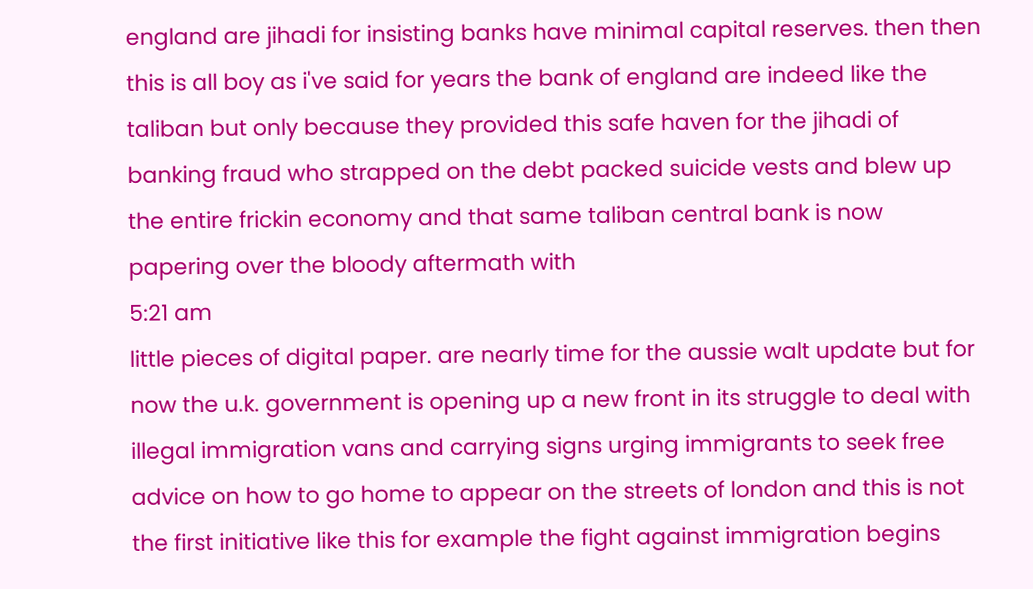england are jihadi for insisting banks have minimal capital reserves. then then this is all boy as i've said for years the bank of england are indeed like the taliban but only because they provided this safe haven for the jihadi of banking fraud who strapped on the debt packed suicide vests and blew up the entire frickin economy and that same taliban central bank is now papering over the bloody aftermath with
5:21 am
little pieces of digital paper. are nearly time for the aussie walt update but for now the u.k. government is opening up a new front in its struggle to deal with illegal immigration vans and carrying signs urging immigrants to seek free advice on how to go home to appear on the streets of london and this is not the first initiative like this for example the fight against immigration begins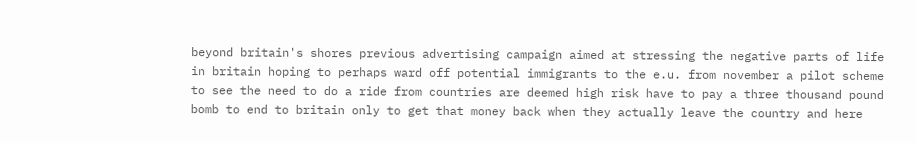beyond britain's shores previous advertising campaign aimed at stressing the negative parts of life in britain hoping to perhaps ward off potential immigrants to the e.u. from november a pilot scheme to see the need to do a ride from countries are deemed high risk have to pay a three thousand pound bomb to end to britain only to get that money back when they actually leave the country and here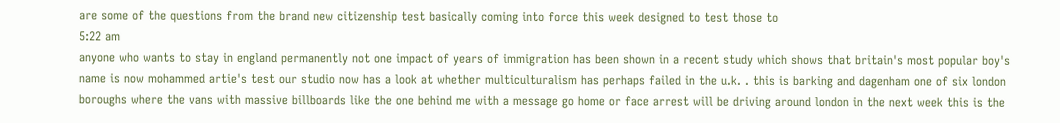are some of the questions from the brand new citizenship test basically coming into force this week designed to test those to
5:22 am
anyone who wants to stay in england permanently not one impact of years of immigration has been shown in a recent study which shows that britain's most popular boy's name is now mohammed artie's test our studio now has a look at whether multiculturalism has perhaps failed in the u.k. . this is barking and dagenham one of six london boroughs where the vans with massive billboards like the one behind me with a message go home or face arrest will be driving around london in the next week this is the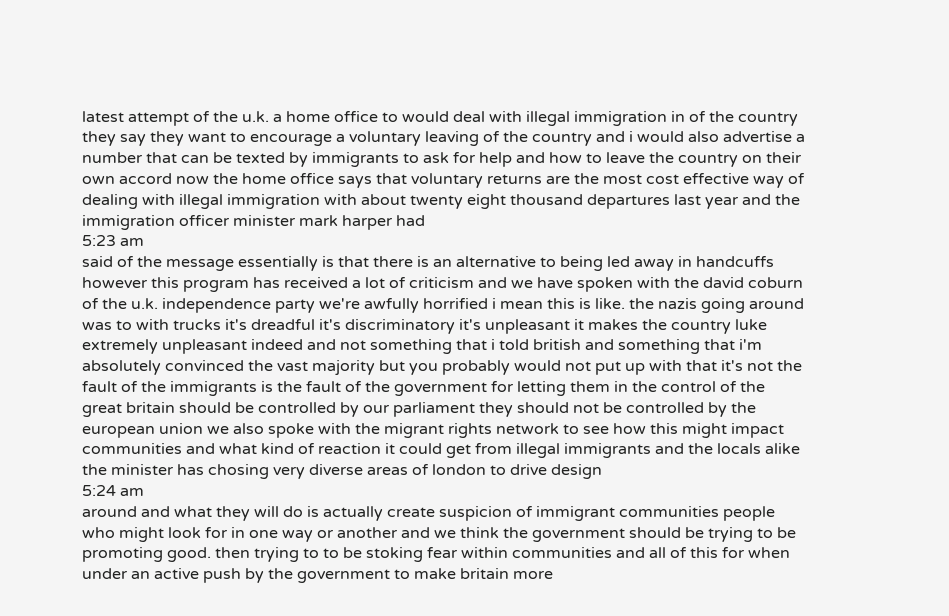latest attempt of the u.k. a home office to would deal with illegal immigration in of the country they say they want to encourage a voluntary leaving of the country and i would also advertise a number that can be texted by immigrants to ask for help and how to leave the country on their own accord now the home office says that voluntary returns are the most cost effective way of dealing with illegal immigration with about twenty eight thousand departures last year and the immigration officer minister mark harper had
5:23 am
said of the message essentially is that there is an alternative to being led away in handcuffs however this program has received a lot of criticism and we have spoken with the david coburn of the u.k. independence party we're awfully horrified i mean this is like. the nazis going around was to with trucks it's dreadful it's discriminatory it's unpleasant it makes the country luke extremely unpleasant indeed and not something that i told british and something that i'm absolutely convinced the vast majority but you probably would not put up with that it's not the fault of the immigrants is the fault of the government for letting them in the control of the great britain should be controlled by our parliament they should not be controlled by the european union we also spoke with the migrant rights network to see how this might impact communities and what kind of reaction it could get from illegal immigrants and the locals alike the minister has chosing very diverse areas of london to drive design
5:24 am
around and what they will do is actually create suspicion of immigrant communities people who might look for in one way or another and we think the government should be trying to be promoting good. then trying to to be stoking fear within communities and all of this for when under an active push by the government to make britain more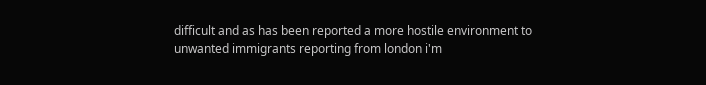difficult and as has been reported a more hostile environment to unwanted immigrants reporting from london i'm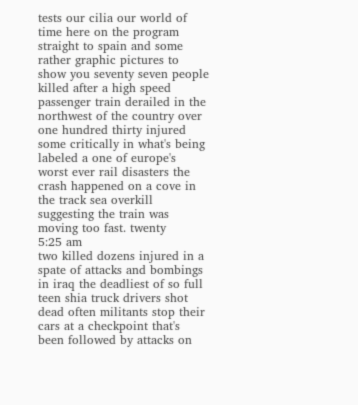tests our cilia our world of time here on the program straight to spain and some rather graphic pictures to show you seventy seven people killed after a high speed passenger train derailed in the northwest of the country over one hundred thirty injured some critically in what's being labeled a one of europe's worst ever rail disasters the crash happened on a cove in the track sea overkill suggesting the train was moving too fast. twenty
5:25 am
two killed dozens injured in a spate of attacks and bombings in iraq the deadliest of so full teen shia truck drivers shot dead often militants stop their cars at a checkpoint that's been followed by attacks on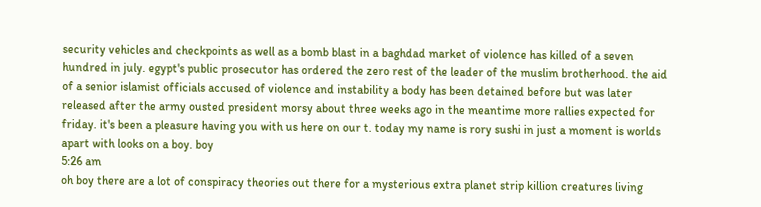security vehicles and checkpoints as well as a bomb blast in a baghdad market of violence has killed of a seven hundred in july. egypt's public prosecutor has ordered the zero rest of the leader of the muslim brotherhood. the aid of a senior islamist officials accused of violence and instability a body has been detained before but was later released after the army ousted president morsy about three weeks ago in the meantime more rallies expected for friday. it's been a pleasure having you with us here on our t. today my name is rory sushi in just a moment is worlds apart with looks on a boy. boy
5:26 am
oh boy there are a lot of conspiracy theories out there for a mysterious extra planet strip killion creatures living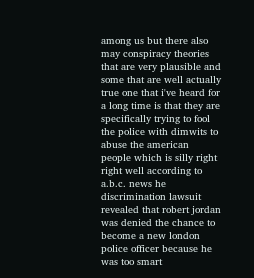among us but there also may conspiracy theories that are very plausible and some that are well actually true one that i've heard for a long time is that they are specifically trying to fool the police with dimwits to abuse the american people which is silly right right well according to a.b.c. news he discrimination lawsuit revealed that robert jordan was denied the chance to become a new london police officer because he was too smart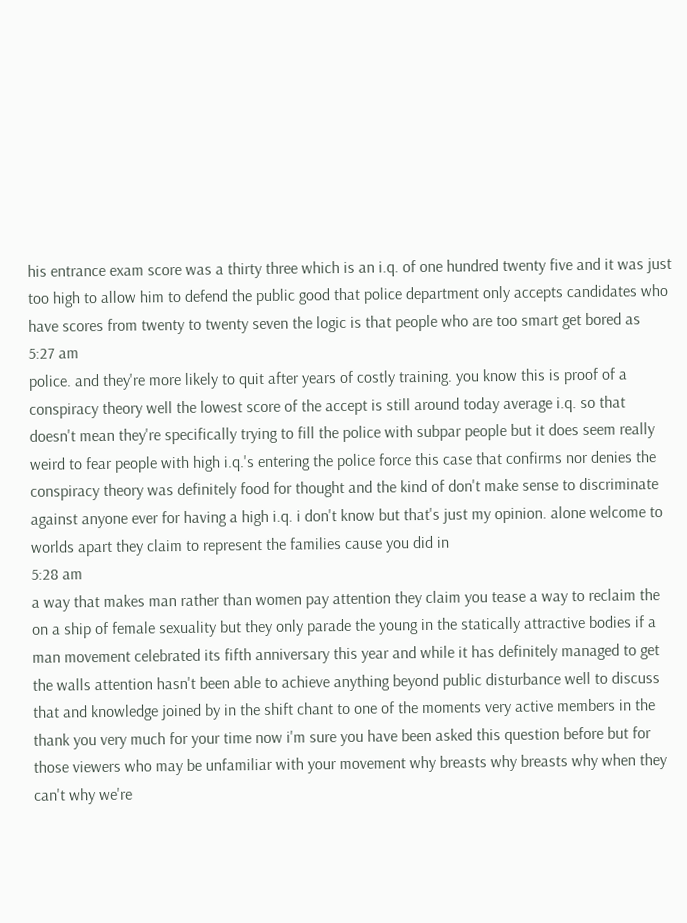his entrance exam score was a thirty three which is an i.q. of one hundred twenty five and it was just too high to allow him to defend the public good that police department only accepts candidates who have scores from twenty to twenty seven the logic is that people who are too smart get bored as
5:27 am
police. and they're more likely to quit after years of costly training. you know this is proof of a conspiracy theory well the lowest score of the accept is still around today average i.q. so that doesn't mean they're specifically trying to fill the police with subpar people but it does seem really weird to fear people with high i.q.'s entering the police force this case that confirms nor denies the conspiracy theory was definitely food for thought and the kind of don't make sense to discriminate against anyone ever for having a high i.q. i don't know but that's just my opinion. alone welcome to worlds apart they claim to represent the families cause you did in
5:28 am
a way that makes man rather than women pay attention they claim you tease a way to reclaim the on a ship of female sexuality but they only parade the young in the statically attractive bodies if a man movement celebrated its fifth anniversary this year and while it has definitely managed to get the walls attention hasn't been able to achieve anything beyond public disturbance well to discuss that and knowledge joined by in the shift chant to one of the moments very active members in the thank you very much for your time now i'm sure you have been asked this question before but for those viewers who may be unfamiliar with your movement why breasts why breasts why when they can't why we're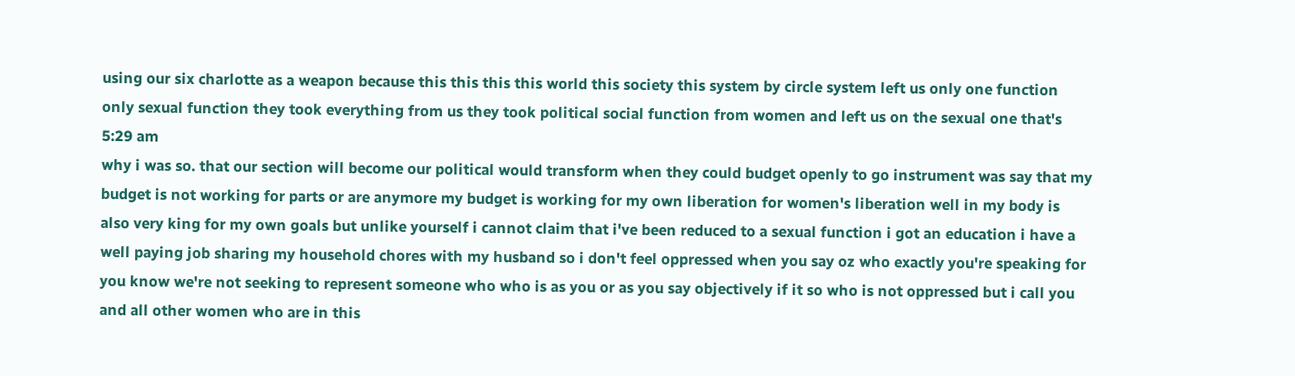using our six charlotte as a weapon because this this this this world this society this system by circle system left us only one function only sexual function they took everything from us they took political social function from women and left us on the sexual one that's
5:29 am
why i was so. that our section will become our political would transform when they could budget openly to go instrument was say that my budget is not working for parts or are anymore my budget is working for my own liberation for women's liberation well in my body is also very king for my own goals but unlike yourself i cannot claim that i've been reduced to a sexual function i got an education i have a well paying job sharing my household chores with my husband so i don't feel oppressed when you say oz who exactly you're speaking for you know we're not seeking to represent someone who who is as you or as you say objectively if it so who is not oppressed but i call you and all other women who are in this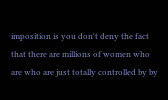imposition is you don't deny the fact that there are millions of women who are who are just totally controlled by by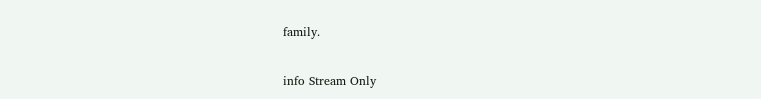family.


info Stream Only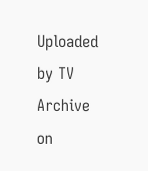Uploaded by TV Archive on